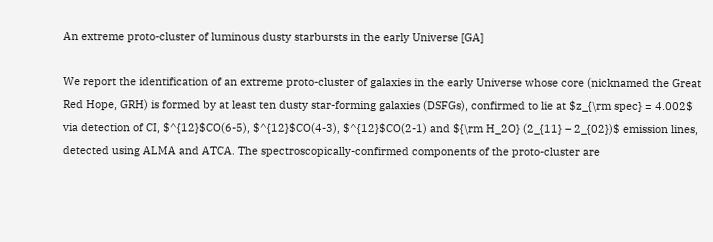An extreme proto-cluster of luminous dusty starbursts in the early Universe [GA]

We report the identification of an extreme proto-cluster of galaxies in the early Universe whose core (nicknamed the Great Red Hope, GRH) is formed by at least ten dusty star-forming galaxies (DSFGs), confirmed to lie at $z_{\rm spec} = 4.002$ via detection of CI, $^{12}$CO(6-5), $^{12}$CO(4-3), $^{12}$CO(2-1) and ${\rm H_2O} (2_{11} – 2_{02})$ emission lines, detected using ALMA and ATCA. The spectroscopically-confirmed components of the proto-cluster are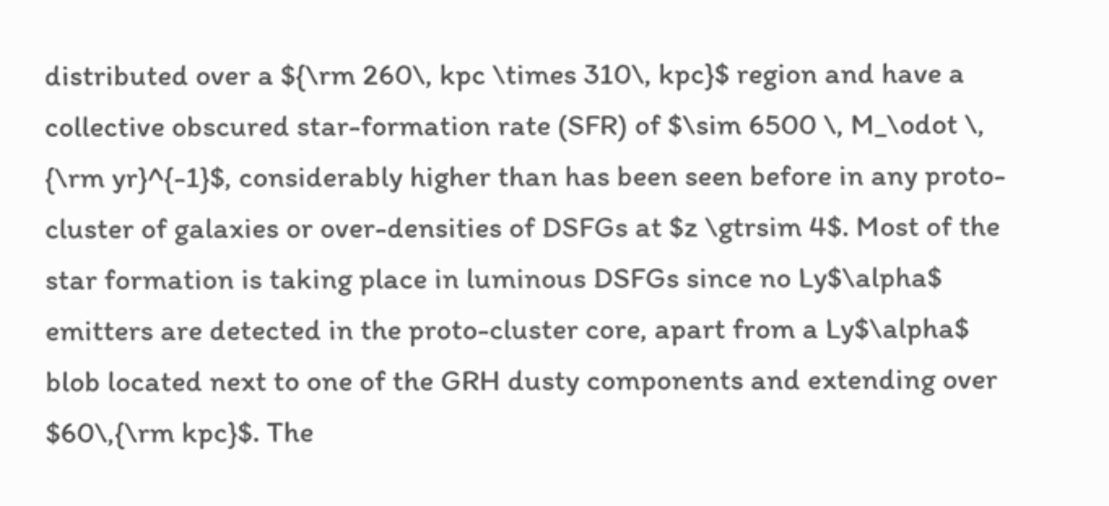distributed over a ${\rm 260\, kpc \times 310\, kpc}$ region and have a collective obscured star-formation rate (SFR) of $\sim 6500 \, M_\odot \, {\rm yr}^{-1}$, considerably higher than has been seen before in any proto-cluster of galaxies or over-densities of DSFGs at $z \gtrsim 4$. Most of the star formation is taking place in luminous DSFGs since no Ly$\alpha$ emitters are detected in the proto-cluster core, apart from a Ly$\alpha$ blob located next to one of the GRH dusty components and extending over $60\,{\rm kpc}$. The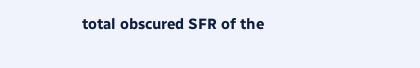total obscured SFR of the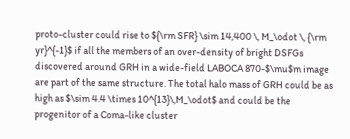proto-cluster could rise to ${\rm SFR} \sim 14,400 \, M_\odot \, {\rm yr}^{-1}$ if all the members of an over-density of bright DSFGs discovered around GRH in a wide-field LABOCA 870-$\mu$m image are part of the same structure. The total halo mass of GRH could be as high as $\sim 4.4 \times 10^{13}\,M_\odot$ and could be the progenitor of a Coma-like cluster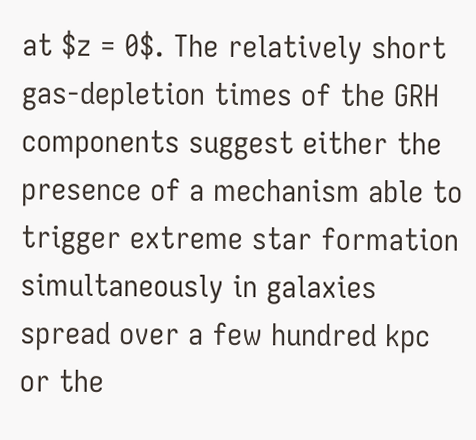at $z = 0$. The relatively short gas-depletion times of the GRH components suggest either the presence of a mechanism able to trigger extreme star formation simultaneously in galaxies spread over a few hundred kpc or the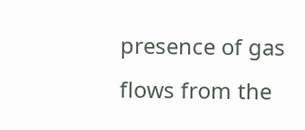presence of gas flows from the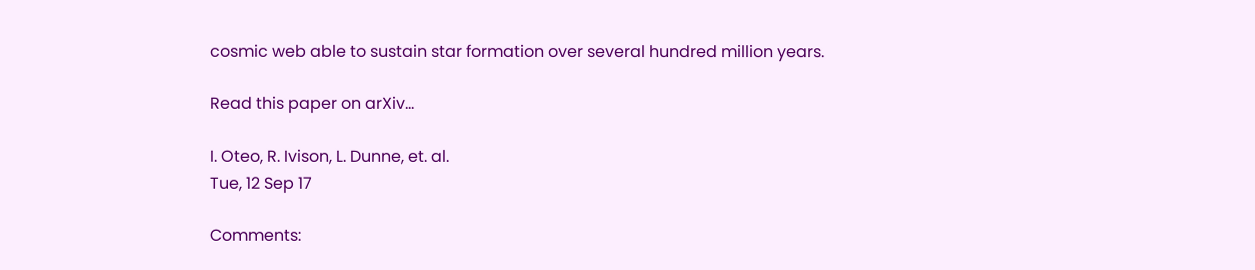cosmic web able to sustain star formation over several hundred million years.

Read this paper on arXiv…

I. Oteo, R. Ivison, L. Dunne, et. al.
Tue, 12 Sep 17

Comments: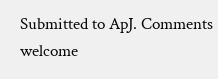Submitted to ApJ. Comments welcome